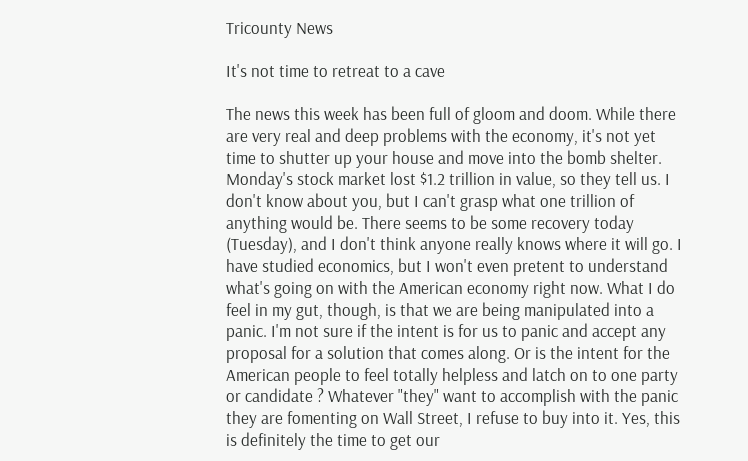Tricounty News

It's not time to retreat to a cave

The news this week has been full of gloom and doom. While there are very real and deep problems with the economy, it's not yet time to shutter up your house and move into the bomb shelter. Monday's stock market lost $1.2 trillion in value, so they tell us. I don't know about you, but I can't grasp what one trillion of anything would be. There seems to be some recovery today (Tuesday), and I don't think anyone really knows where it will go. I have studied economics, but I won't even pretent to understand what's going on with the American economy right now. What I do feel in my gut, though, is that we are being manipulated into a panic. I'm not sure if the intent is for us to panic and accept any proposal for a solution that comes along. Or is the intent for the American people to feel totally helpless and latch on to one party or candidate ? Whatever "they" want to accomplish with the panic they are fomenting on Wall Street, I refuse to buy into it. Yes, this is definitely the time to get our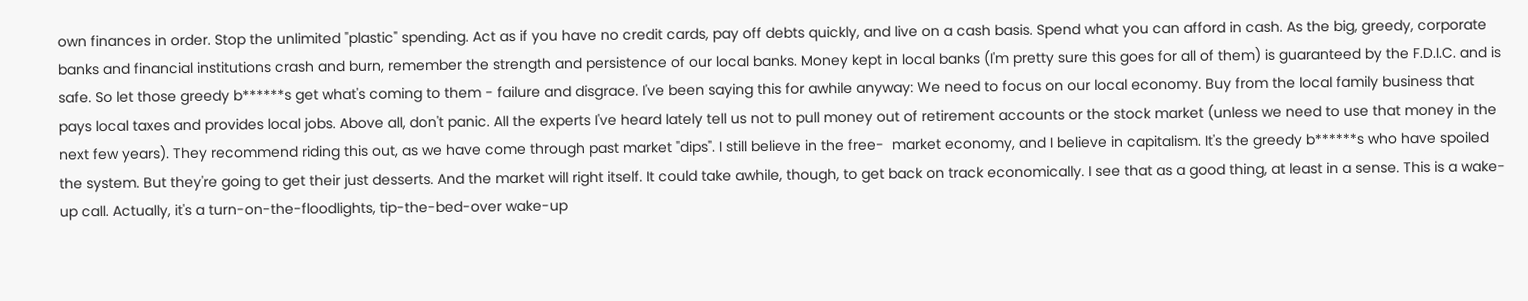own finances in order. Stop the unlimited "plastic" spending. Act as if you have no credit cards, pay off debts quickly, and live on a cash basis. Spend what you can afford in cash. As the big, greedy, corporate banks and financial institutions crash and burn, remember the strength and persistence of our local banks. Money kept in local banks (I'm pretty sure this goes for all of them) is guaranteed by the F.D.I.C. and is safe. So let those greedy b******s get what's coming to them - failure and disgrace. I've been saying this for awhile anyway: We need to focus on our local economy. Buy from the local family business that pays local taxes and provides local jobs. Above all, don't panic. All the experts I've heard lately tell us not to pull money out of retirement accounts or the stock market (unless we need to use that money in the next few years). They recommend riding this out, as we have come through past market "dips". I still believe in the free-  market economy, and I believe in capitalism. It's the greedy b******s who have spoiled the system. But they're going to get their just desserts. And the market will right itself. It could take awhile, though, to get back on track economically. I see that as a good thing, at least in a sense. This is a wake-up call. Actually, it's a turn-on-the-floodlights, tip-the-bed-over wake-up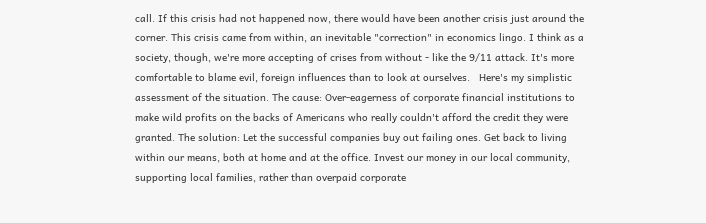call. If this crisis had not happened now, there would have been another crisis just around the corner. This crisis came from within, an inevitable "correction" in economics lingo. I think as a society, though, we're more accepting of crises from without - like the 9/11 attack. It's more comfortable to blame evil, foreign influences than to look at ourselves.   Here's my simplistic assessment of the situation. The cause: Over-eagerness of corporate financial institutions to make wild profits on the backs of Americans who really couldn't afford the credit they were granted. The solution: Let the successful companies buy out failing ones. Get back to living within our means, both at home and at the office. Invest our money in our local community, supporting local families, rather than overpaid corporate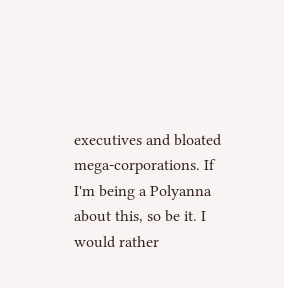executives and bloated mega-corporations. If I'm being a Polyanna about this, so be it. I would rather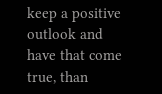keep a positive outlook and have that come true, than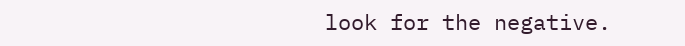look for the negative.